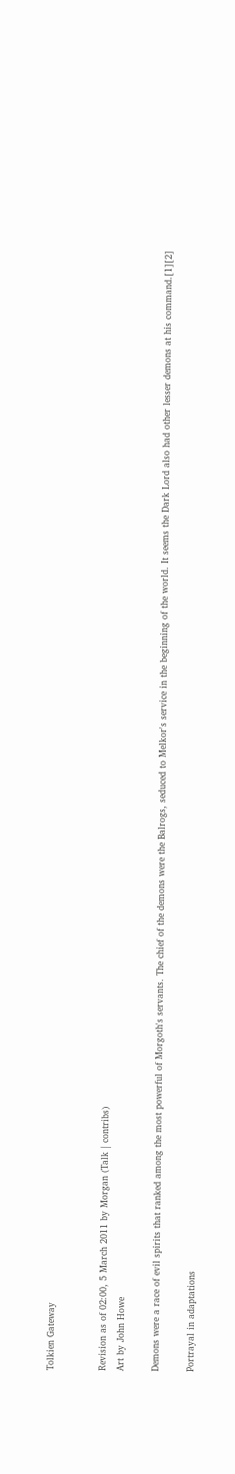Tolkien Gateway


Revision as of 02:00, 5 March 2011 by Morgan (Talk | contribs)
Art by John Howe

Demons were a race of evil spirits that ranked among the most powerful of Morgoth's servants. The chief of the demons were the Balrogs, seduced to Melkor's service in the beginning of the world. It seems the Dark Lord also had other lesser demons at his command.[1][2]

Portrayal in adaptations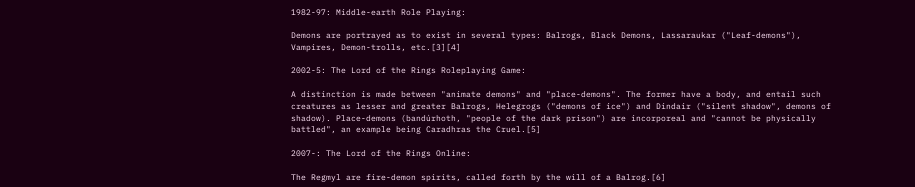1982-97: Middle-earth Role Playing:

Demons are portrayed as to exist in several types: Balrogs, Black Demons, Lassaraukar ("Leaf-demons"), Vampires, Demon-trolls, etc.[3][4]

2002-5: The Lord of the Rings Roleplaying Game:

A distinction is made between "animate demons" and "place-demons". The former have a body, and entail such creatures as lesser and greater Balrogs, Helegrogs ("demons of ice") and Dindair ("silent shadow", demons of shadow). Place-demons (bandúrhoth, "people of the dark prison") are incorporeal and "cannot be physically battled", an example being Caradhras the Cruel.[5]

2007-: The Lord of the Rings Online:

The Regmyl are fire-demon spirits, called forth by the will of a Balrog.[6]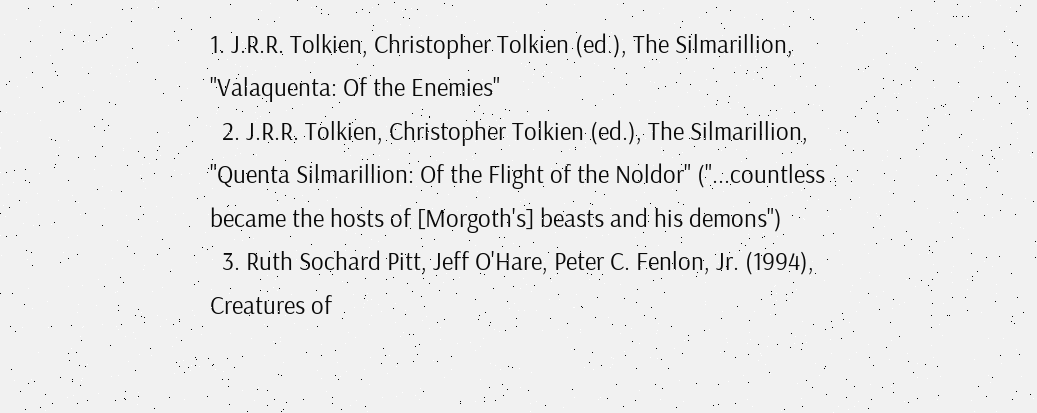1. J.R.R. Tolkien, Christopher Tolkien (ed.), The Silmarillion, "Valaquenta: Of the Enemies"
  2. J.R.R. Tolkien, Christopher Tolkien (ed.), The Silmarillion, "Quenta Silmarillion: Of the Flight of the Noldor" ("...countless became the hosts of [Morgoth's] beasts and his demons")
  3. Ruth Sochard Pitt, Jeff O'Hare, Peter C. Fenlon, Jr. (1994), Creatures of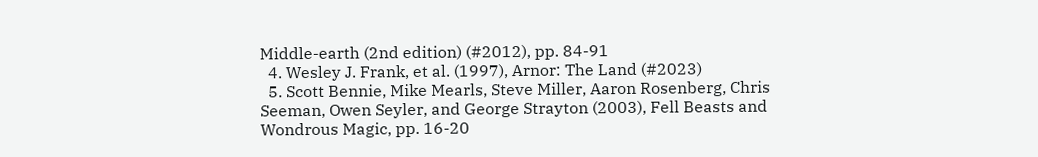Middle-earth (2nd edition) (#2012), pp. 84-91
  4. Wesley J. Frank, et al. (1997), Arnor: The Land (#2023)
  5. Scott Bennie, Mike Mearls, Steve Miller, Aaron Rosenberg, Chris Seeman, Owen Seyler, and George Strayton (2003), Fell Beasts and Wondrous Magic, pp. 16-20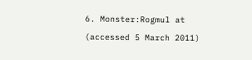6. Monster:Rogmul at (accessed 5 March 2011)